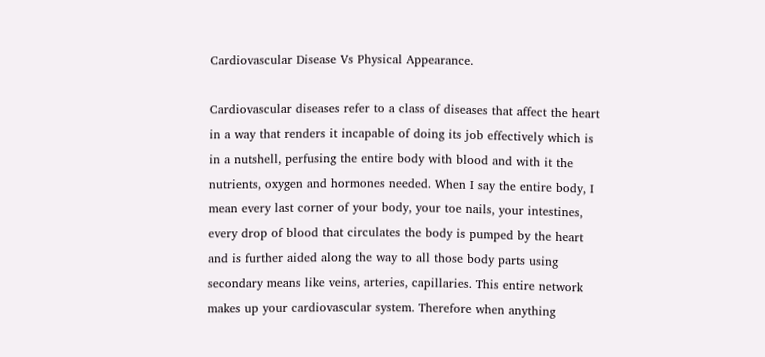Cardiovascular Disease Vs Physical Appearance.

Cardiovascular diseases refer to a class of diseases that affect the heart in a way that renders it incapable of doing its job effectively which is in a nutshell, perfusing the entire body with blood and with it the nutrients, oxygen and hormones needed. When I say the entire body, I mean every last corner of your body, your toe nails, your intestines, every drop of blood that circulates the body is pumped by the heart and is further aided along the way to all those body parts using secondary means like veins, arteries, capillaries. This entire network makes up your cardiovascular system. Therefore when anything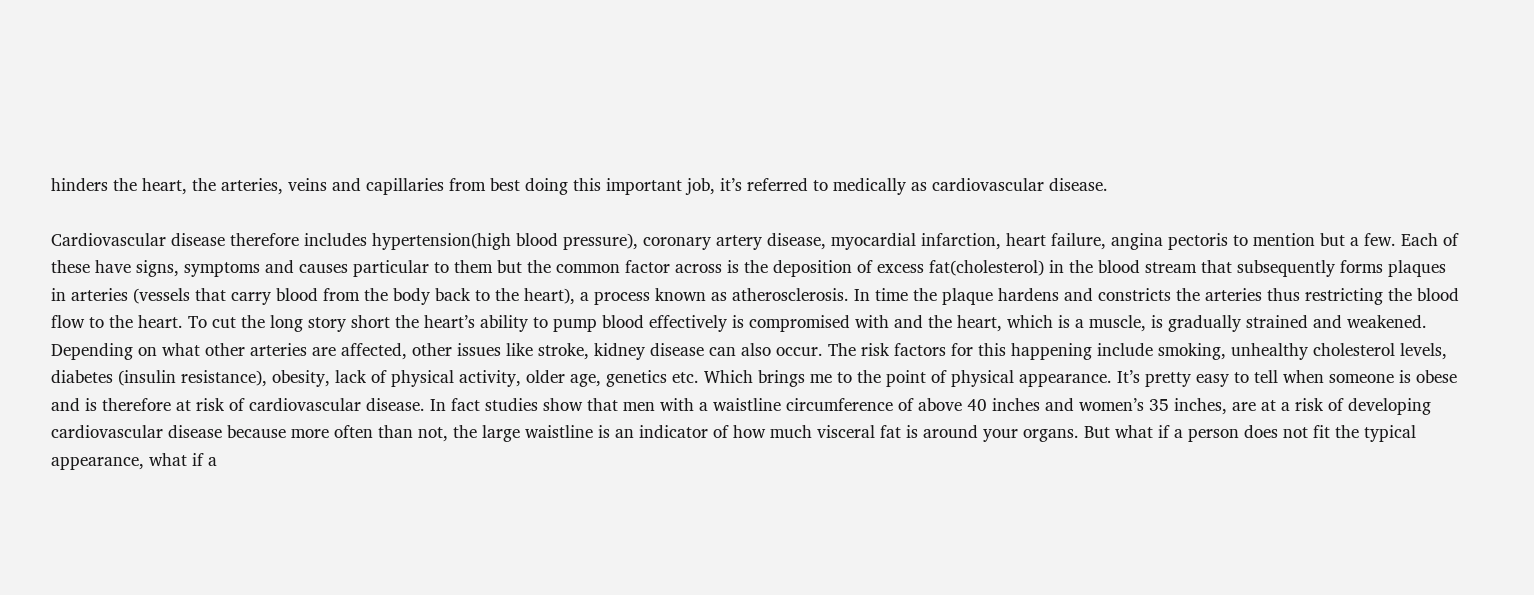hinders the heart, the arteries, veins and capillaries from best doing this important job, it’s referred to medically as cardiovascular disease.

Cardiovascular disease therefore includes hypertension(high blood pressure), coronary artery disease, myocardial infarction, heart failure, angina pectoris to mention but a few. Each of these have signs, symptoms and causes particular to them but the common factor across is the deposition of excess fat(cholesterol) in the blood stream that subsequently forms plaques in arteries (vessels that carry blood from the body back to the heart), a process known as atherosclerosis. In time the plaque hardens and constricts the arteries thus restricting the blood flow to the heart. To cut the long story short the heart’s ability to pump blood effectively is compromised with and the heart, which is a muscle, is gradually strained and weakened. Depending on what other arteries are affected, other issues like stroke, kidney disease can also occur. The risk factors for this happening include smoking, unhealthy cholesterol levels, diabetes (insulin resistance), obesity, lack of physical activity, older age, genetics etc. Which brings me to the point of physical appearance. It’s pretty easy to tell when someone is obese and is therefore at risk of cardiovascular disease. In fact studies show that men with a waistline circumference of above 40 inches and women’s 35 inches, are at a risk of developing cardiovascular disease because more often than not, the large waistline is an indicator of how much visceral fat is around your organs. But what if a person does not fit the typical appearance, what if a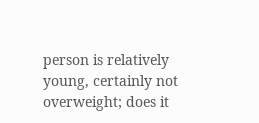person is relatively young, certainly not overweight; does it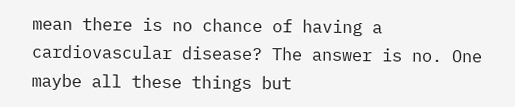mean there is no chance of having a cardiovascular disease? The answer is no. One maybe all these things but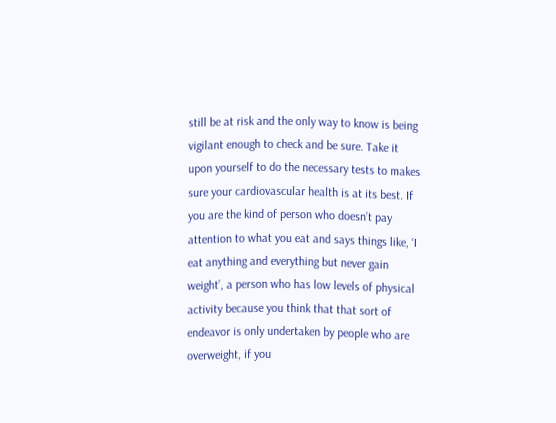still be at risk and the only way to know is being vigilant enough to check and be sure. Take it upon yourself to do the necessary tests to makes sure your cardiovascular health is at its best. If you are the kind of person who doesn’t pay attention to what you eat and says things like, ‘I eat anything and everything but never gain weight’, a person who has low levels of physical activity because you think that that sort of endeavor is only undertaken by people who are overweight, if you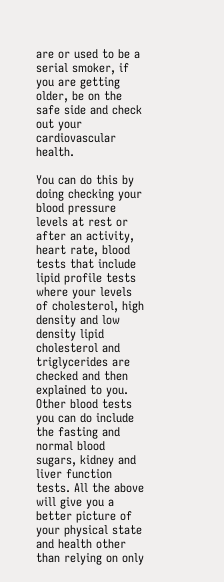are or used to be a serial smoker, if you are getting older, be on the safe side and check out your cardiovascular health.

You can do this by doing checking your blood pressure levels at rest or after an activity, heart rate, blood tests that include lipid profile tests where your levels of cholesterol, high density and low density lipid cholesterol and triglycerides are checked and then explained to you. Other blood tests you can do include the fasting and normal blood sugars, kidney and liver function tests. All the above will give you a better picture of your physical state and health other than relying on only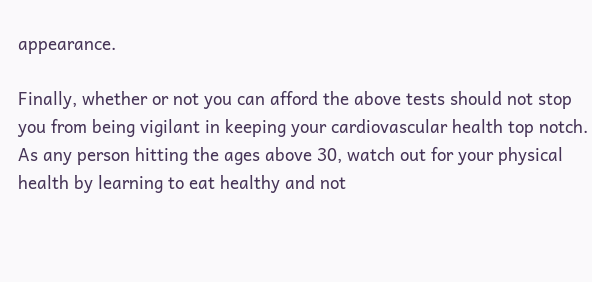appearance.

Finally, whether or not you can afford the above tests should not stop you from being vigilant in keeping your cardiovascular health top notch. As any person hitting the ages above 30, watch out for your physical health by learning to eat healthy and not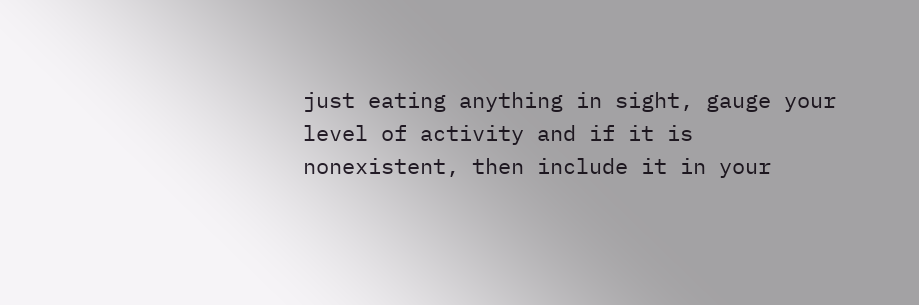just eating anything in sight, gauge your level of activity and if it is nonexistent, then include it in your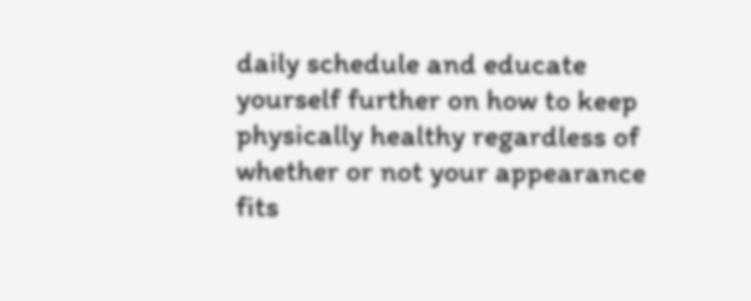daily schedule and educate yourself further on how to keep physically healthy regardless of whether or not your appearance fits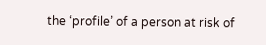the ‘profile’ of a person at risk of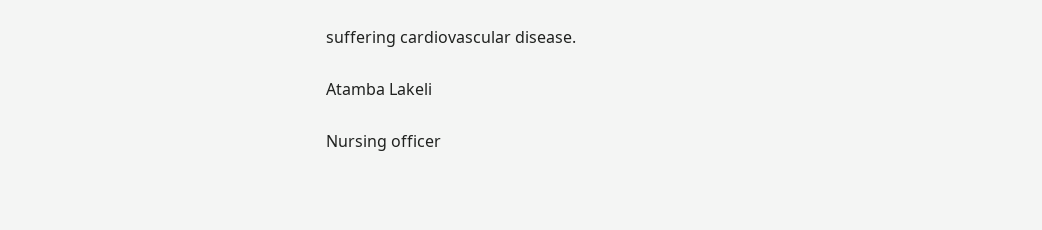suffering cardiovascular disease.

Atamba Lakeli

Nursing officer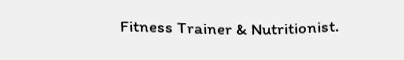Fitness Trainer & Nutritionist.